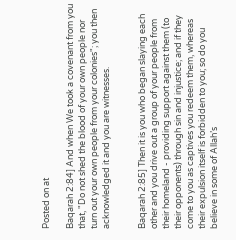Posted on at

Baqarah 2:84] And when We took a covenant from you that, "Do not shed the blood of your own people nor turn out your own people from your colonies"; you then acknowledged it and you are witnesses.


Baqarah 2:85] Then it is you who began slaying each other and you drive out a group of your people from their homeland - providing support against them (to their opponents) through sin and injustice; and if they come to you as captives you redeem them, whereas their expulsion itself is forbidden to you; so do you believe in some of Allah’s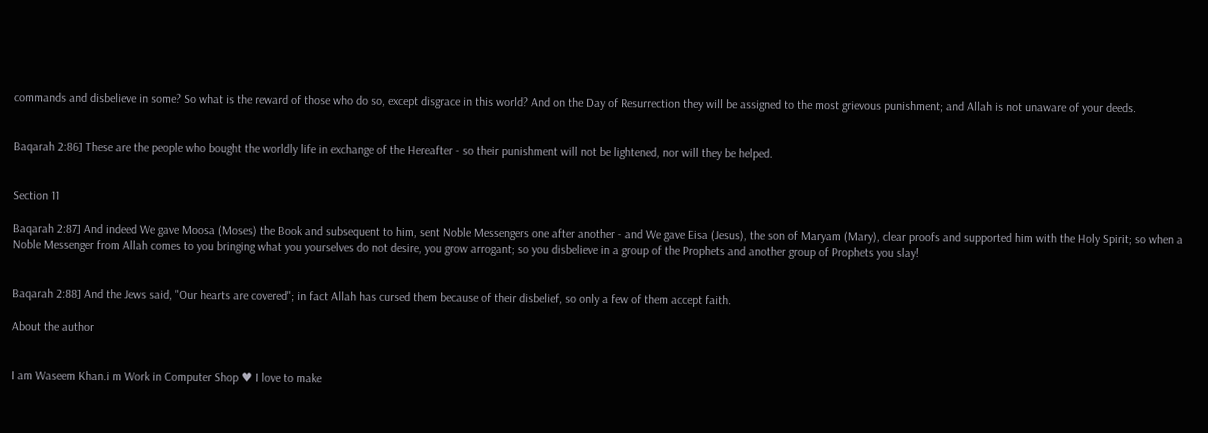commands and disbelieve in some? So what is the reward of those who do so, except disgrace in this world? And on the Day of Resurrection they will be assigned to the most grievous punishment; and Allah is not unaware of your deeds.


Baqarah 2:86] These are the people who bought the worldly life in exchange of the Hereafter - so their punishment will not be lightened, nor will they be helped.


Section 11

Baqarah 2:87] And indeed We gave Moosa (Moses) the Book and subsequent to him, sent Noble Messengers one after another - and We gave Eisa (Jesus), the son of Maryam (Mary), clear proofs and supported him with the Holy Spirit; so when a Noble Messenger from Allah comes to you bringing what you yourselves do not desire, you grow arrogant; so you disbelieve in a group of the Prophets and another group of Prophets you slay!


Baqarah 2:88] And the Jews said, "Our hearts are covered"; in fact Allah has cursed them because of their disbelief, so only a few of them accept faith.

About the author


I am Waseem Khan.i m Work in Computer Shop ♥ I love to make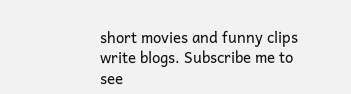short movies and funny clips write blogs. Subscribe me to see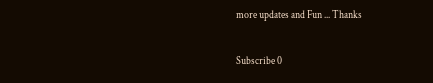more updates and Fun ... Thanks

Subscribe 0